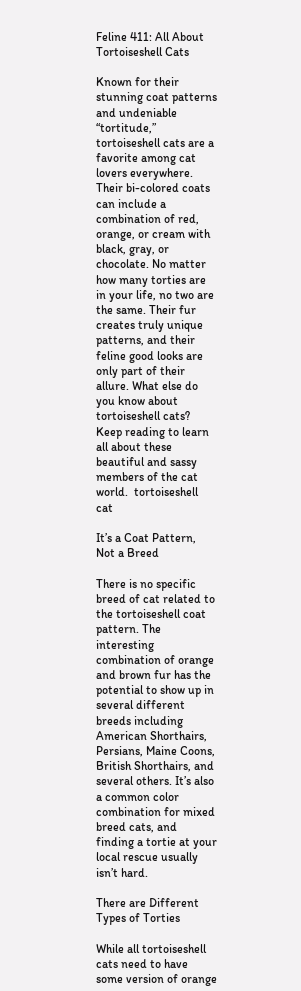Feline 411: All About Tortoiseshell Cats

Known for their stunning coat patterns and undeniable “tortitude,” tortoiseshell cats are a favorite among cat lovers everywhere. Their bi-colored coats can include a combination of red, orange, or cream with black, gray, or chocolate. No matter how many torties are in your life, no two are the same. Their fur creates truly unique patterns, and their feline good looks are only part of their allure. What else do you know about tortoiseshell cats? Keep reading to learn all about these beautiful and sassy members of the cat world.  tortoiseshell cat

It’s a Coat Pattern, Not a Breed

There is no specific breed of cat related to the tortoiseshell coat pattern. The interesting combination of orange and brown fur has the potential to show up in several different breeds including American Shorthairs, Persians, Maine Coons, British Shorthairs, and several others. It’s also a common color combination for mixed breed cats, and finding a tortie at your local rescue usually isn’t hard.

There are Different Types of Torties

While all tortoiseshell cats need to have some version of orange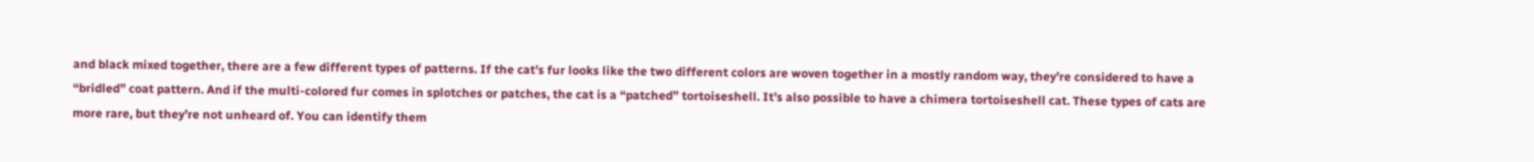and black mixed together, there are a few different types of patterns. If the cat’s fur looks like the two different colors are woven together in a mostly random way, they’re considered to have a “bridled” coat pattern. And if the multi-colored fur comes in splotches or patches, the cat is a “patched” tortoiseshell. It’s also possible to have a chimera tortoiseshell cat. These types of cats are more rare, but they’re not unheard of. You can identify them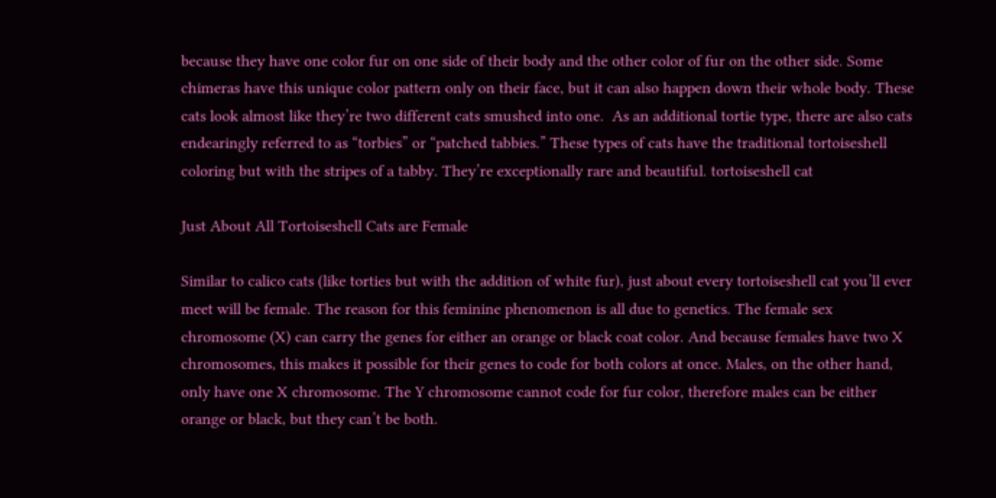because they have one color fur on one side of their body and the other color of fur on the other side. Some chimeras have this unique color pattern only on their face, but it can also happen down their whole body. These cats look almost like they’re two different cats smushed into one.  As an additional tortie type, there are also cats endearingly referred to as “torbies” or “patched tabbies.” These types of cats have the traditional tortoiseshell coloring but with the stripes of a tabby. They’re exceptionally rare and beautiful. tortoiseshell cat

Just About All Tortoiseshell Cats are Female

Similar to calico cats (like torties but with the addition of white fur), just about every tortoiseshell cat you’ll ever meet will be female. The reason for this feminine phenomenon is all due to genetics. The female sex chromosome (X) can carry the genes for either an orange or black coat color. And because females have two X chromosomes, this makes it possible for their genes to code for both colors at once. Males, on the other hand, only have one X chromosome. The Y chromosome cannot code for fur color, therefore males can be either orange or black, but they can’t be both.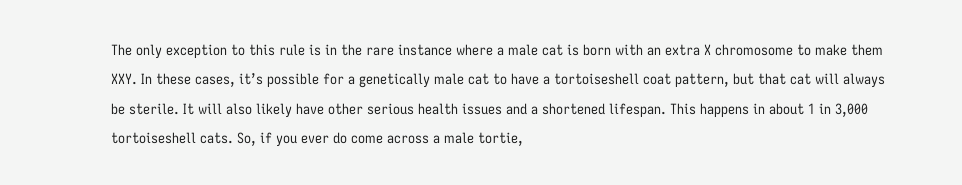The only exception to this rule is in the rare instance where a male cat is born with an extra X chromosome to make them XXY. In these cases, it’s possible for a genetically male cat to have a tortoiseshell coat pattern, but that cat will always be sterile. It will also likely have other serious health issues and a shortened lifespan. This happens in about 1 in 3,000 tortoiseshell cats. So, if you ever do come across a male tortie,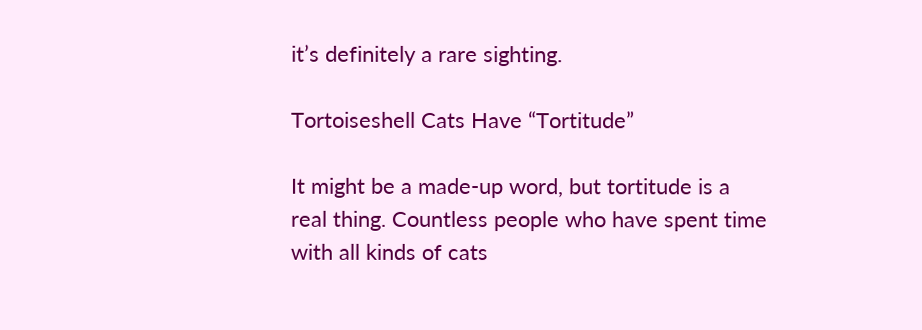it’s definitely a rare sighting.

Tortoiseshell Cats Have “Tortitude”

It might be a made-up word, but tortitude is a real thing. Countless people who have spent time with all kinds of cats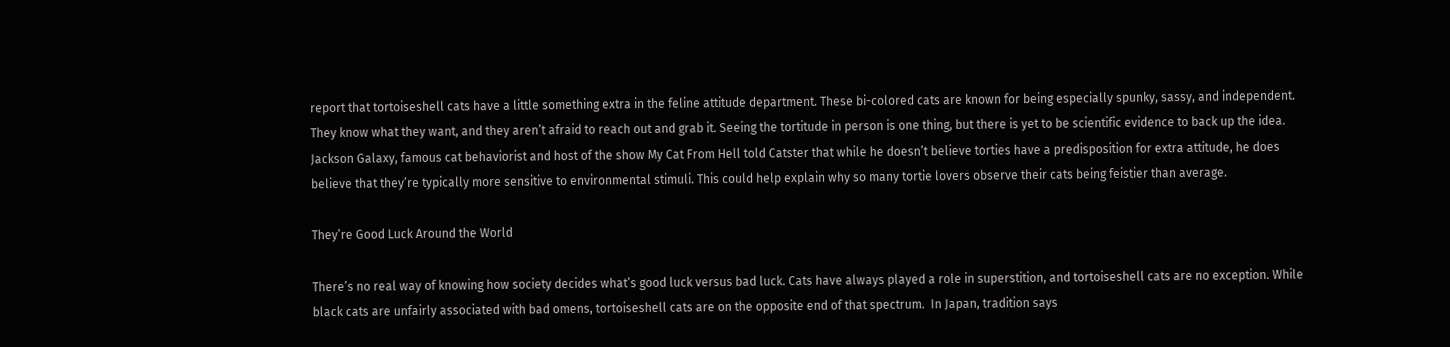report that tortoiseshell cats have a little something extra in the feline attitude department. These bi-colored cats are known for being especially spunky, sassy, and independent. They know what they want, and they aren’t afraid to reach out and grab it. Seeing the tortitude in person is one thing, but there is yet to be scientific evidence to back up the idea. Jackson Galaxy, famous cat behaviorist and host of the show My Cat From Hell told Catster that while he doesn’t believe torties have a predisposition for extra attitude, he does believe that they’re typically more sensitive to environmental stimuli. This could help explain why so many tortie lovers observe their cats being feistier than average.

They’re Good Luck Around the World

There’s no real way of knowing how society decides what’s good luck versus bad luck. Cats have always played a role in superstition, and tortoiseshell cats are no exception. While black cats are unfairly associated with bad omens, tortoiseshell cats are on the opposite end of that spectrum.  In Japan, tradition says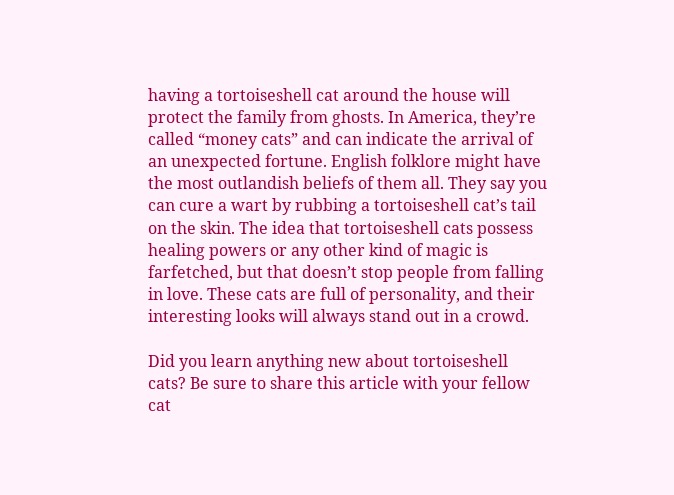having a tortoiseshell cat around the house will protect the family from ghosts. In America, they’re called “money cats” and can indicate the arrival of an unexpected fortune. English folklore might have the most outlandish beliefs of them all. They say you can cure a wart by rubbing a tortoiseshell cat’s tail on the skin. The idea that tortoiseshell cats possess healing powers or any other kind of magic is farfetched, but that doesn’t stop people from falling in love. These cats are full of personality, and their interesting looks will always stand out in a crowd.

Did you learn anything new about tortoiseshell cats? Be sure to share this article with your fellow cat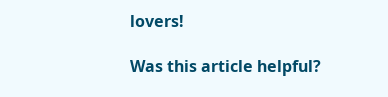lovers!

Was this article helpful?